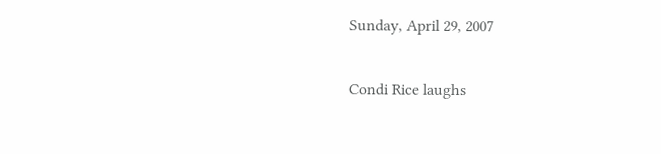Sunday, April 29, 2007

Condi Rice laughs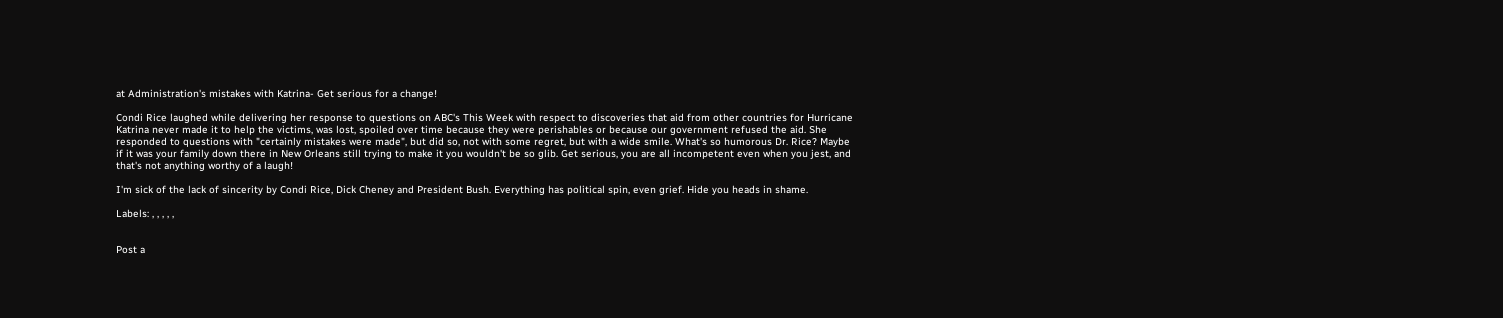at Administration's mistakes with Katrina- Get serious for a change!

Condi Rice laughed while delivering her response to questions on ABC's This Week with respect to discoveries that aid from other countries for Hurricane Katrina never made it to help the victims, was lost, spoiled over time because they were perishables or because our government refused the aid. She responded to questions with "certainly mistakes were made", but did so, not with some regret, but with a wide smile. What's so humorous Dr. Rice? Maybe if it was your family down there in New Orleans still trying to make it you wouldn't be so glib. Get serious, you are all incompetent even when you jest, and that's not anything worthy of a laugh!

I'm sick of the lack of sincerity by Condi Rice, Dick Cheney and President Bush. Everything has political spin, even grief. Hide you heads in shame.

Labels: , , , , ,


Post a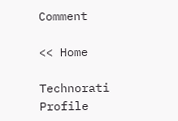Comment

<< Home

Technorati Profile